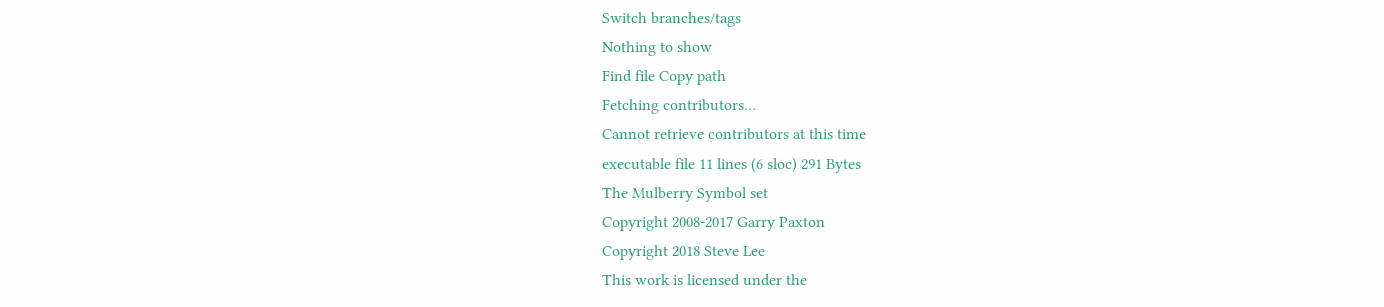Switch branches/tags
Nothing to show
Find file Copy path
Fetching contributors…
Cannot retrieve contributors at this time
executable file 11 lines (6 sloc) 291 Bytes
The Mulberry Symbol set
Copyright 2008-2017 Garry Paxton
Copyright 2018 Steve Lee
This work is licensed under the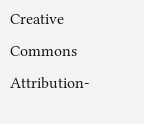Creative Commons Attribution-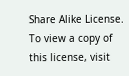Share Alike License.
To view a copy of this license, visit